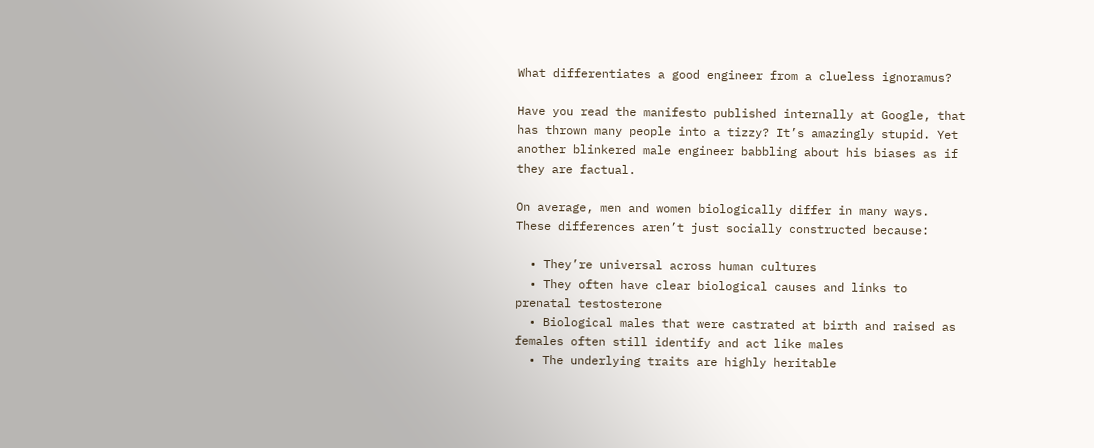What differentiates a good engineer from a clueless ignoramus?

Have you read the manifesto published internally at Google, that has thrown many people into a tizzy? It’s amazingly stupid. Yet another blinkered male engineer babbling about his biases as if they are factual.

On average, men and women biologically differ in many ways. These differences aren’t just socially constructed because:

  • They’re universal across human cultures
  • They often have clear biological causes and links to prenatal testosterone
  • Biological males that were castrated at birth and raised as females often still identify and act like males
  • The underlying traits are highly heritable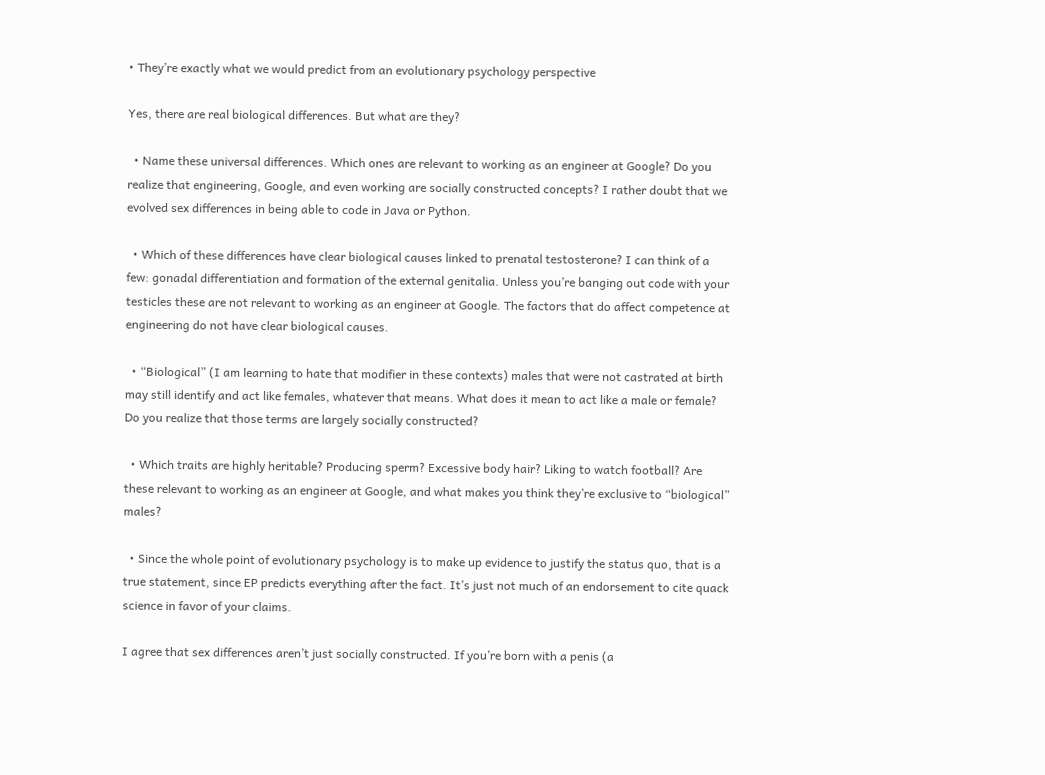• They’re exactly what we would predict from an evolutionary psychology perspective

Yes, there are real biological differences. But what are they?

  • Name these universal differences. Which ones are relevant to working as an engineer at Google? Do you realize that engineering, Google, and even working are socially constructed concepts? I rather doubt that we evolved sex differences in being able to code in Java or Python.

  • Which of these differences have clear biological causes linked to prenatal testosterone? I can think of a few: gonadal differentiation and formation of the external genitalia. Unless you’re banging out code with your testicles these are not relevant to working as an engineer at Google. The factors that do affect competence at engineering do not have clear biological causes.

  • “Biological” (I am learning to hate that modifier in these contexts) males that were not castrated at birth may still identify and act like females, whatever that means. What does it mean to act like a male or female? Do you realize that those terms are largely socially constructed?

  • Which traits are highly heritable? Producing sperm? Excessive body hair? Liking to watch football? Are these relevant to working as an engineer at Google, and what makes you think they’re exclusive to “biological” males?

  • Since the whole point of evolutionary psychology is to make up evidence to justify the status quo, that is a true statement, since EP predicts everything after the fact. It’s just not much of an endorsement to cite quack science in favor of your claims.

I agree that sex differences aren’t just socially constructed. If you’re born with a penis (a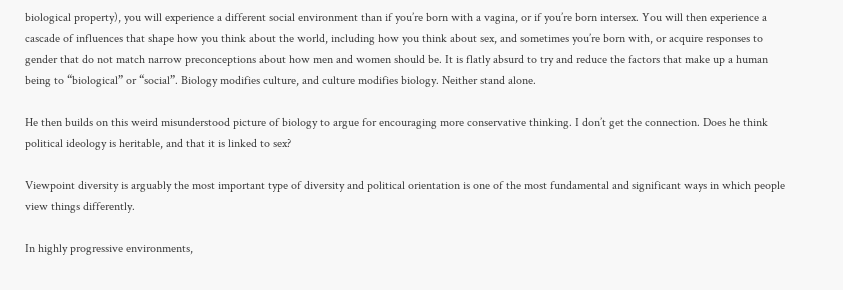biological property), you will experience a different social environment than if you’re born with a vagina, or if you’re born intersex. You will then experience a cascade of influences that shape how you think about the world, including how you think about sex, and sometimes you’re born with, or acquire responses to gender that do not match narrow preconceptions about how men and women should be. It is flatly absurd to try and reduce the factors that make up a human being to “biological” or “social”. Biology modifies culture, and culture modifies biology. Neither stand alone.

He then builds on this weird misunderstood picture of biology to argue for encouraging more conservative thinking. I don’t get the connection. Does he think political ideology is heritable, and that it is linked to sex?

Viewpoint diversity is arguably the most important type of diversity and political orientation is one of the most fundamental and significant ways in which people view things differently.

In highly progressive environments,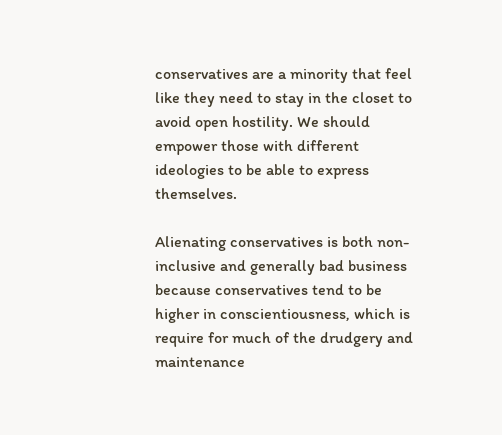conservatives are a minority that feel like they need to stay in the closet to avoid open hostility. We should empower those with different ideologies to be able to express themselves.

Alienating conservatives is both non-inclusive and generally bad business because conservatives tend to be higher in conscientiousness, which is require for much of the drudgery and maintenance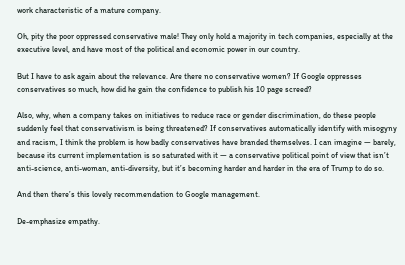work characteristic of a mature company.

Oh, pity the poor oppressed conservative male! They only hold a majority in tech companies, especially at the executive level, and have most of the political and economic power in our country.

But I have to ask again about the relevance. Are there no conservative women? If Google oppresses conservatives so much, how did he gain the confidence to publish his 10 page screed?

Also, why, when a company takes on initiatives to reduce race or gender discrimination, do these people suddenly feel that conservativism is being threatened? If conservatives automatically identify with misogyny and racism, I think the problem is how badly conservatives have branded themselves. I can imagine — barely, because its current implementation is so saturated with it — a conservative political point of view that isn’t anti-science, anti-woman, anti-diversity, but it’s becoming harder and harder in the era of Trump to do so.

And then there’s this lovely recommendation to Google management.

De-emphasize empathy.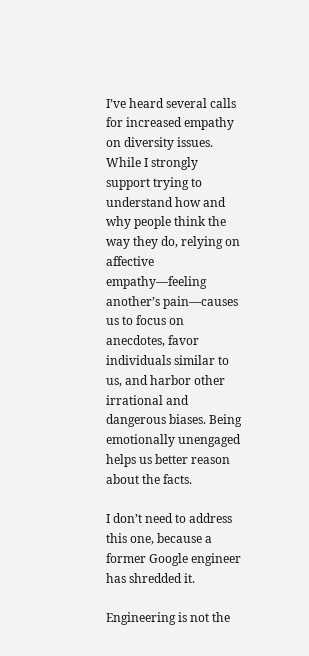I’ve heard several calls for increased empathy on diversity issues. While I strongly support trying to understand how and why people think the way they do, relying on affective empathy—feeling another’s pain—causes us to focus on anecdotes, favor individuals similar to us, and harbor other irrational and dangerous biases. Being emotionally unengaged helps us better reason about the facts.

I don’t need to address this one, because a former Google engineer has shredded it.

Engineering is not the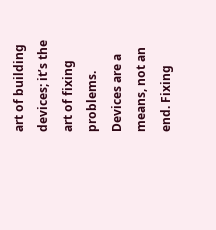art of building devices; it’s the art of fixing problems. Devices are a means, not an end. Fixing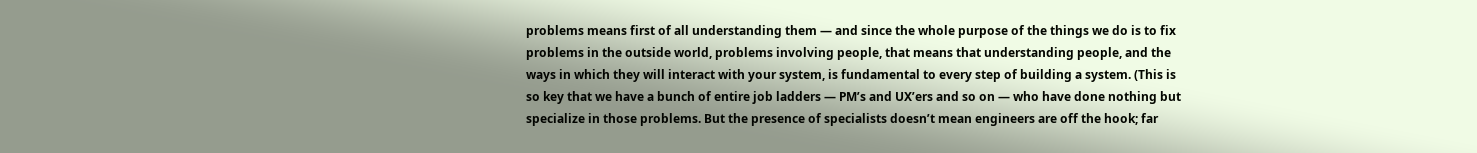problems means first of all understanding them — and since the whole purpose of the things we do is to fix problems in the outside world, problems involving people, that means that understanding people, and the ways in which they will interact with your system, is fundamental to every step of building a system. (This is so key that we have a bunch of entire job ladders — PM’s and UX’ers and so on — who have done nothing but specialize in those problems. But the presence of specialists doesn’t mean engineers are off the hook; far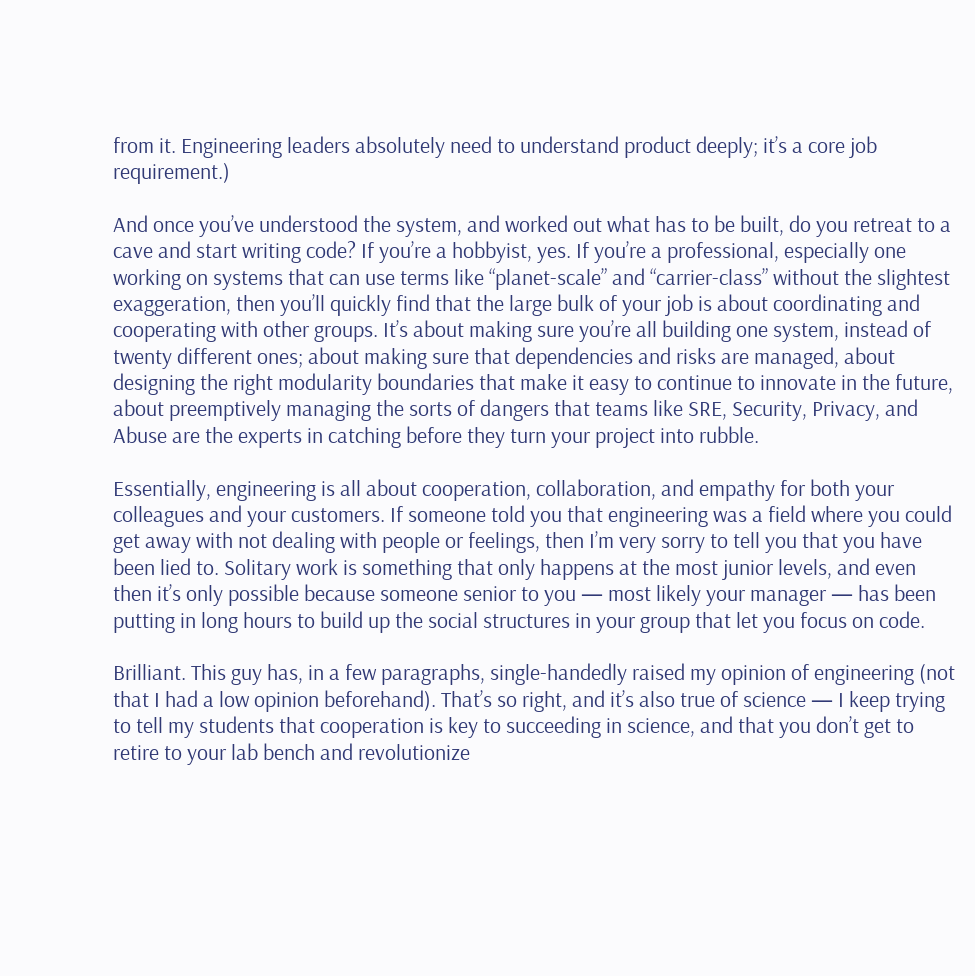from it. Engineering leaders absolutely need to understand product deeply; it’s a core job requirement.)

And once you’ve understood the system, and worked out what has to be built, do you retreat to a cave and start writing code? If you’re a hobbyist, yes. If you’re a professional, especially one working on systems that can use terms like “planet-scale” and “carrier-class” without the slightest exaggeration, then you’ll quickly find that the large bulk of your job is about coordinating and cooperating with other groups. It’s about making sure you’re all building one system, instead of twenty different ones; about making sure that dependencies and risks are managed, about designing the right modularity boundaries that make it easy to continue to innovate in the future, about preemptively managing the sorts of dangers that teams like SRE, Security, Privacy, and Abuse are the experts in catching before they turn your project into rubble.

Essentially, engineering is all about cooperation, collaboration, and empathy for both your colleagues and your customers. If someone told you that engineering was a field where you could get away with not dealing with people or feelings, then I’m very sorry to tell you that you have been lied to. Solitary work is something that only happens at the most junior levels, and even then it’s only possible because someone senior to you — most likely your manager — has been putting in long hours to build up the social structures in your group that let you focus on code.

Brilliant. This guy has, in a few paragraphs, single-handedly raised my opinion of engineering (not that I had a low opinion beforehand). That’s so right, and it’s also true of science — I keep trying to tell my students that cooperation is key to succeeding in science, and that you don’t get to retire to your lab bench and revolutionize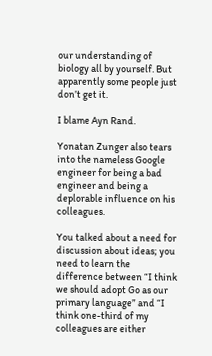our understanding of biology all by yourself. But apparently some people just don’t get it.

I blame Ayn Rand.

Yonatan Zunger also tears into the nameless Google engineer for being a bad engineer and being a deplorable influence on his colleagues.

You talked about a need for discussion about ideas; you need to learn the difference between “I think we should adopt Go as our primary language” and “I think one-third of my colleagues are either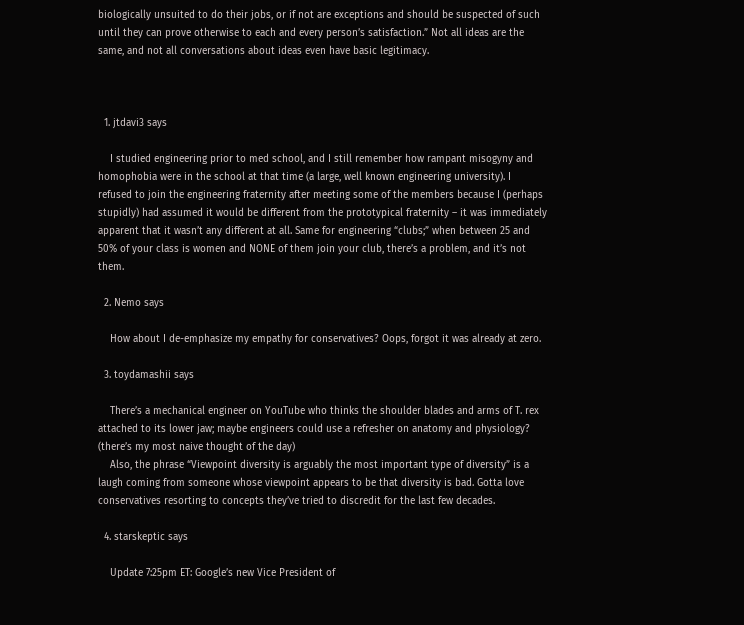biologically unsuited to do their jobs, or if not are exceptions and should be suspected of such until they can prove otherwise to each and every person’s satisfaction.” Not all ideas are the same, and not all conversations about ideas even have basic legitimacy.



  1. jtdavi3 says

    I studied engineering prior to med school, and I still remember how rampant misogyny and homophobia were in the school at that time (a large, well known engineering university). I refused to join the engineering fraternity after meeting some of the members because I (perhaps stupidly) had assumed it would be different from the prototypical fraternity – it was immediately apparent that it wasn’t any different at all. Same for engineering “clubs;” when between 25 and 50% of your class is women and NONE of them join your club, there’s a problem, and it’s not them.

  2. Nemo says

    How about I de-emphasize my empathy for conservatives? Oops, forgot it was already at zero.

  3. toydamashii says

    There’s a mechanical engineer on YouTube who thinks the shoulder blades and arms of T. rex attached to its lower jaw; maybe engineers could use a refresher on anatomy and physiology? (there’s my most naive thought of the day)
    Also, the phrase “Viewpoint diversity is arguably the most important type of diversity” is a laugh coming from someone whose viewpoint appears to be that diversity is bad. Gotta love conservatives resorting to concepts they’ve tried to discredit for the last few decades.

  4. starskeptic says

    Update 7:25pm ET: Google’s new Vice President of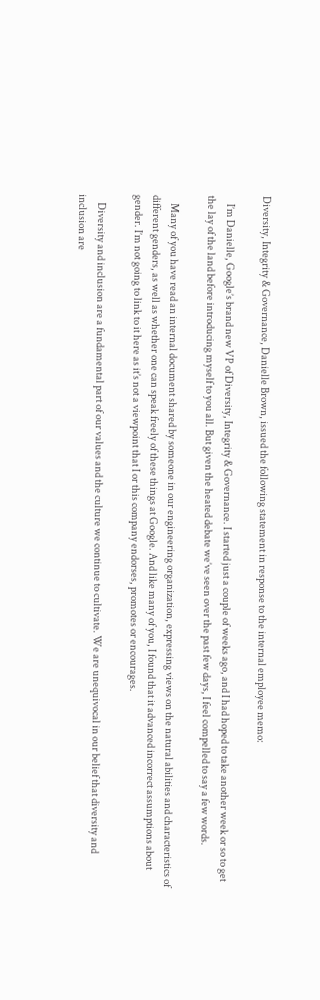Diversity, Integrity & Governance, Danielle Brown, issued the following statement in response to the internal employee memo:

    I’m Danielle, Google’s brand new VP of Diversity, Integrity & Governance. I started just a couple of weeks ago, and I had hoped to take another week or so to get the lay of the land before introducing myself to you all. But given the heated debate we’ve seen over the past few days, I feel compelled to say a few words.

    Many of you have read an internal document shared by someone in our engineering organization, expressing views on the natural abilities and characteristics of different genders, as well as whether one can speak freely of these things at Google. And like many of you, I found that it advanced incorrect assumptions about gender. I’m not going to link to it here as it’s not a viewpoint that I or this company endorses, promotes or encourages.

    Diversity and inclusion are a fundamental part of our values and the culture we continue to cultivate. We are unequivocal in our belief that diversity and inclusion are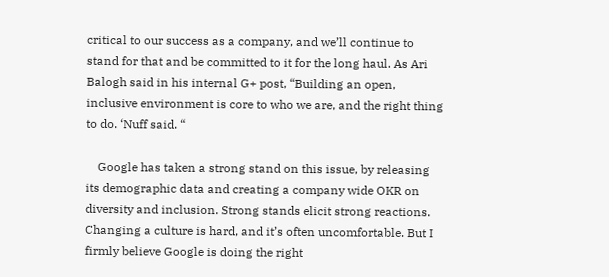critical to our success as a company, and we’ll continue to stand for that and be committed to it for the long haul. As Ari Balogh said in his internal G+ post, “Building an open, inclusive environment is core to who we are, and the right thing to do. ‘Nuff said. “

    Google has taken a strong stand on this issue, by releasing its demographic data and creating a company wide OKR on diversity and inclusion. Strong stands elicit strong reactions. Changing a culture is hard, and it’s often uncomfortable. But I firmly believe Google is doing the right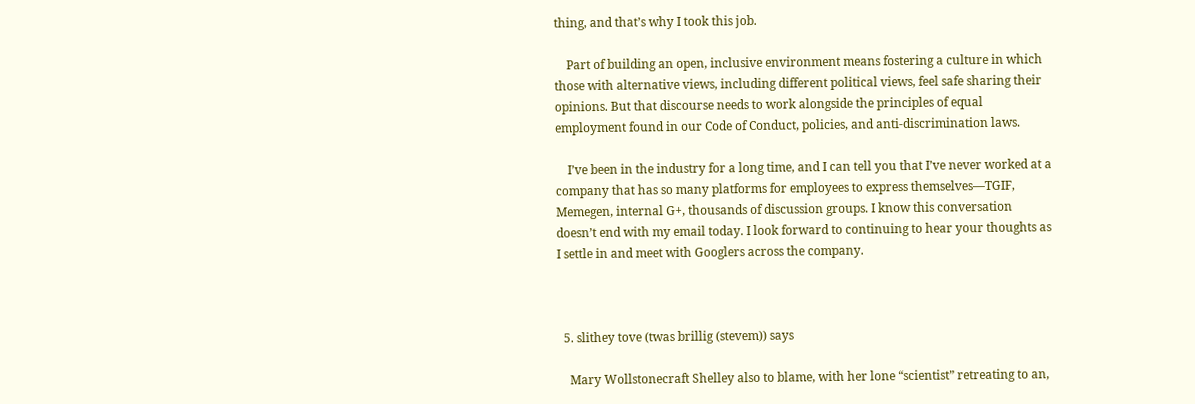thing, and that’s why I took this job.

    Part of building an open, inclusive environment means fostering a culture in which those with alternative views, including different political views, feel safe sharing their opinions. But that discourse needs to work alongside the principles of equal employment found in our Code of Conduct, policies, and anti-discrimination laws.

    I’ve been in the industry for a long time, and I can tell you that I’ve never worked at a company that has so many platforms for employees to express themselves—TGIF, Memegen, internal G+, thousands of discussion groups. I know this conversation doesn’t end with my email today. I look forward to continuing to hear your thoughts as I settle in and meet with Googlers across the company.



  5. slithey tove (twas brillig (stevem)) says

    Mary Wollstonecraft Shelley also to blame, with her lone “scientist” retreating to an,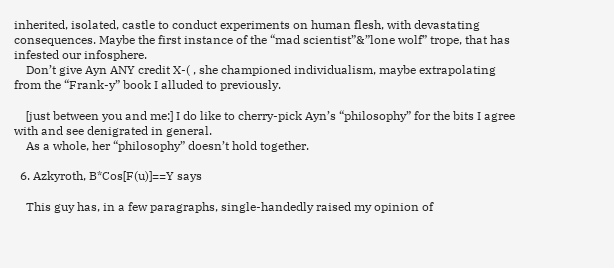inherited, isolated, castle to conduct experiments on human flesh, with devastating consequences. Maybe the first instance of the “mad scientist”&”lone wolf” trope, that has infested our infosphere.
    Don’t give Ayn ANY credit X-( , she championed individualism, maybe extrapolating from the “Frank-y” book I alluded to previously.

    [just between you and me:] I do like to cherry-pick Ayn’s “philosophy” for the bits I agree with and see denigrated in general.
    As a whole, her “philosophy” doesn’t hold together.

  6. Azkyroth, B*Cos[F(u)]==Y says

    This guy has, in a few paragraphs, single-handedly raised my opinion of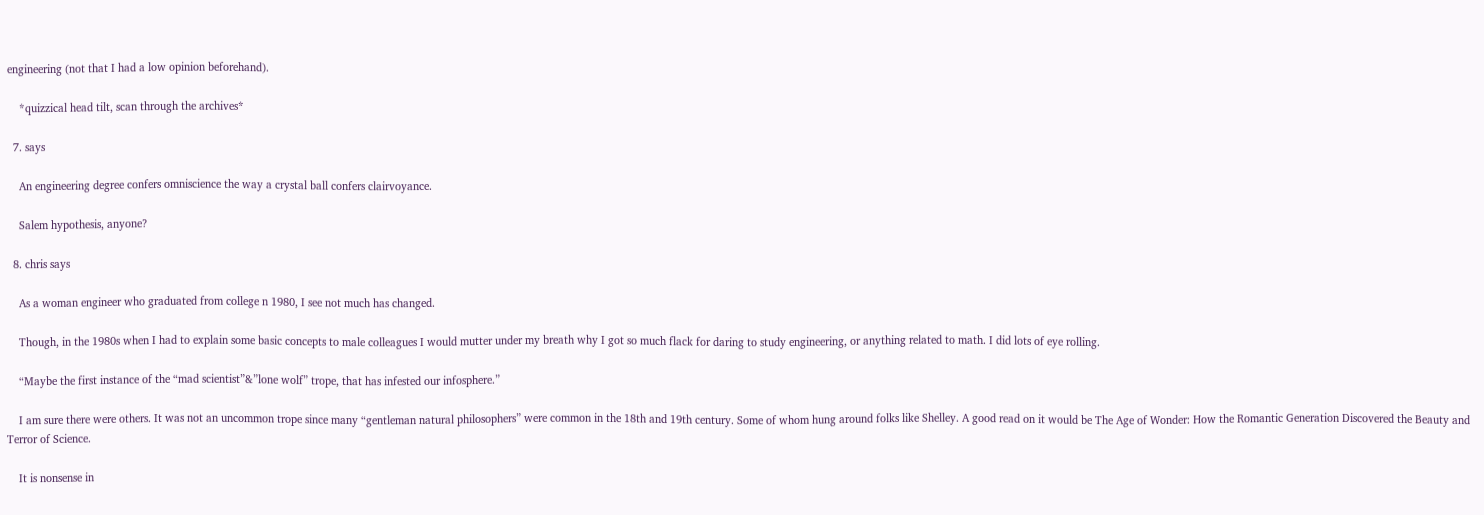engineering (not that I had a low opinion beforehand).

    *quizzical head tilt, scan through the archives*

  7. says

    An engineering degree confers omniscience the way a crystal ball confers clairvoyance.

    Salem hypothesis, anyone?

  8. chris says

    As a woman engineer who graduated from college n 1980, I see not much has changed.

    Though, in the 1980s when I had to explain some basic concepts to male colleagues I would mutter under my breath why I got so much flack for daring to study engineering, or anything related to math. I did lots of eye rolling.

    “Maybe the first instance of the “mad scientist”&”lone wolf” trope, that has infested our infosphere.”

    I am sure there were others. It was not an uncommon trope since many “gentleman natural philosophers” were common in the 18th and 19th century. Some of whom hung around folks like Shelley. A good read on it would be The Age of Wonder: How the Romantic Generation Discovered the Beauty and Terror of Science.

    It is nonsense in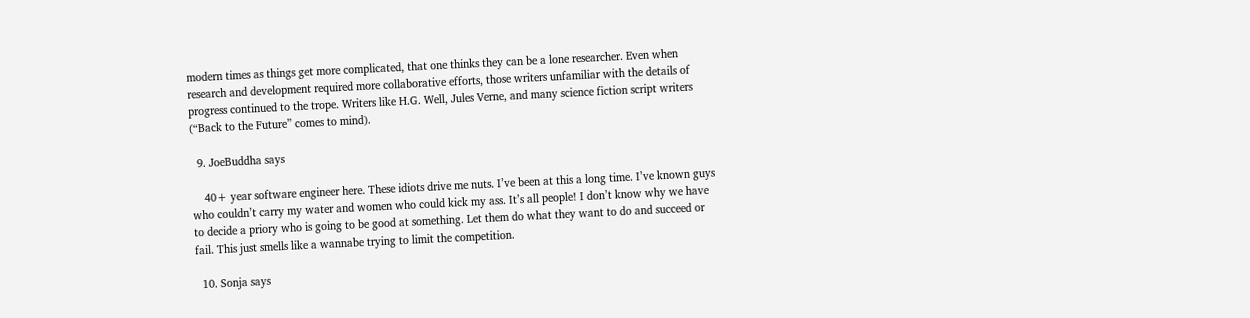modern times as things get more complicated, that one thinks they can be a lone researcher. Even when research and development required more collaborative efforts, those writers unfamiliar with the details of progress continued to the trope. Writers like H.G. Well, Jules Verne, and many science fiction script writers (“Back to the Future” comes to mind).

  9. JoeBuddha says

    40+ year software engineer here. These idiots drive me nuts. I’ve been at this a long time. I’ve known guys who couldn’t carry my water and women who could kick my ass. It’s all people! I don’t know why we have to decide a priory who is going to be good at something. Let them do what they want to do and succeed or fail. This just smells like a wannabe trying to limit the competition.

  10. Sonja says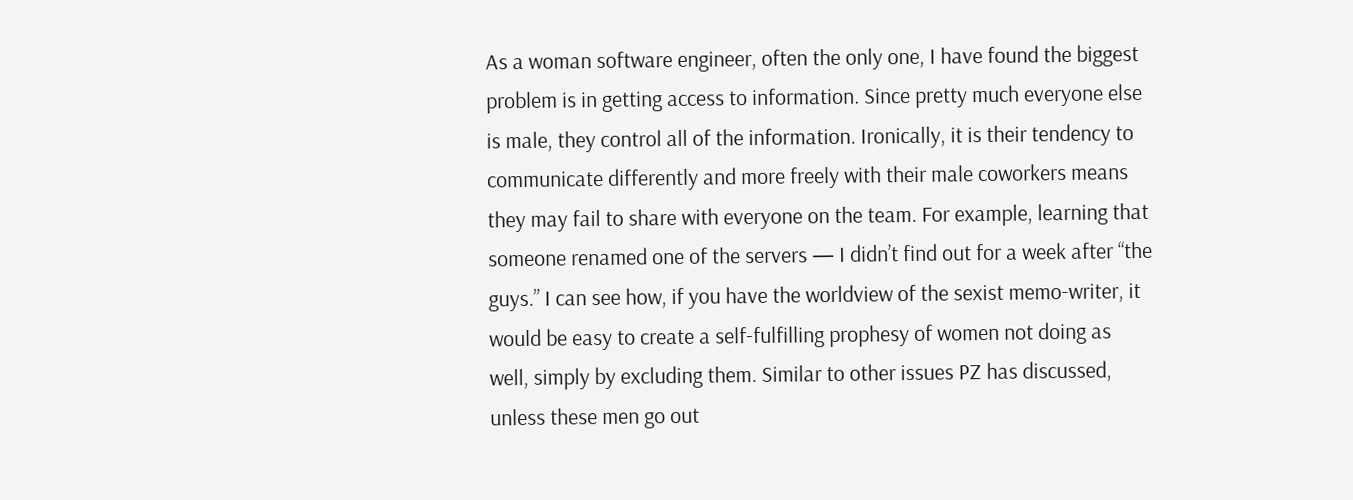As a woman software engineer, often the only one, I have found the biggest problem is in getting access to information. Since pretty much everyone else is male, they control all of the information. Ironically, it is their tendency to communicate differently and more freely with their male coworkers means they may fail to share with everyone on the team. For example, learning that someone renamed one of the servers — I didn’t find out for a week after “the guys.” I can see how, if you have the worldview of the sexist memo-writer, it would be easy to create a self-fulfilling prophesy of women not doing as well, simply by excluding them. Similar to other issues PZ has discussed, unless these men go out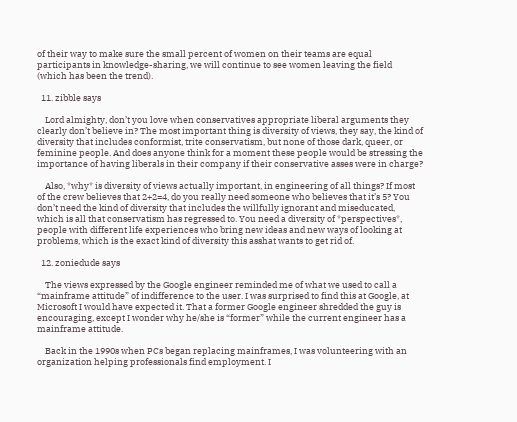of their way to make sure the small percent of women on their teams are equal participants in knowledge-sharing, we will continue to see women leaving the field (which has been the trend).

  11. zibble says

    Lord almighty, don’t you love when conservatives appropriate liberal arguments they clearly don’t believe in? The most important thing is diversity of views, they say, the kind of diversity that includes conformist, trite conservatism, but none of those dark, queer, or feminine people. And does anyone think for a moment these people would be stressing the importance of having liberals in their company if their conservative asses were in charge?

    Also, *why* is diversity of views actually important, in engineering of all things? If most of the crew believes that 2+2=4, do you really need someone who believes that it’s 5? You don’t need the kind of diversity that includes the willfully ignorant and miseducated, which is all that conservatism has regressed to. You need a diversity of *perspectives*, people with different life experiences who bring new ideas and new ways of looking at problems, which is the exact kind of diversity this asshat wants to get rid of.

  12. zoniedude says

    The views expressed by the Google engineer reminded me of what we used to call a “mainframe attitude” of indifference to the user. I was surprised to find this at Google, at Microsoft I would have expected it. That a former Google engineer shredded the guy is encouraging, except I wonder why he/she is “former” while the current engineer has a mainframe attitude.

    Back in the 1990s when PCs began replacing mainframes, I was volunteering with an organization helping professionals find employment. I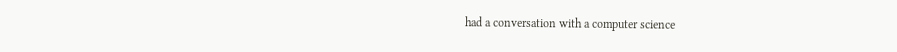had a conversation with a computer science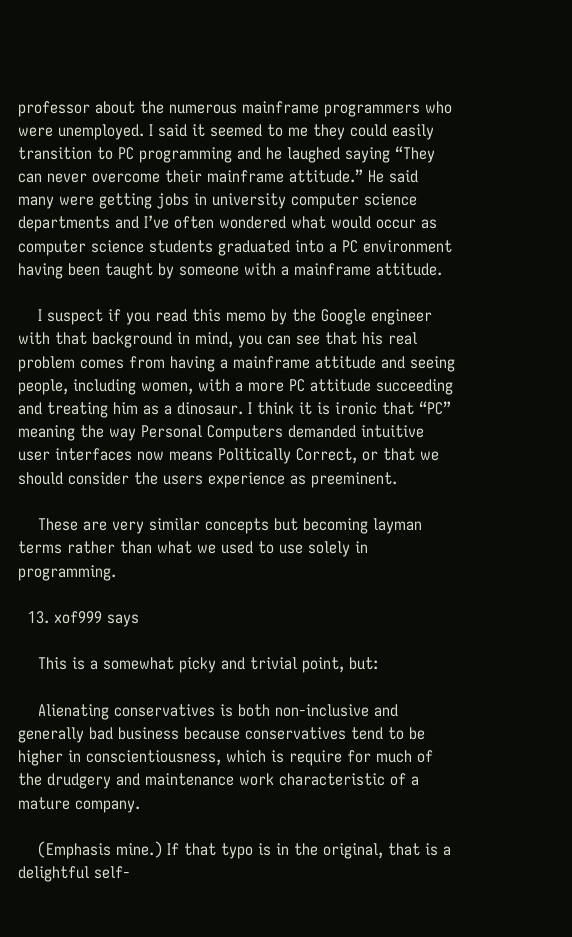professor about the numerous mainframe programmers who were unemployed. I said it seemed to me they could easily transition to PC programming and he laughed saying “They can never overcome their mainframe attitude.” He said many were getting jobs in university computer science departments and I’ve often wondered what would occur as computer science students graduated into a PC environment having been taught by someone with a mainframe attitude.

    I suspect if you read this memo by the Google engineer with that background in mind, you can see that his real problem comes from having a mainframe attitude and seeing people, including women, with a more PC attitude succeeding and treating him as a dinosaur. I think it is ironic that “PC” meaning the way Personal Computers demanded intuitive user interfaces now means Politically Correct, or that we should consider the users experience as preeminent.

    These are very similar concepts but becoming layman terms rather than what we used to use solely in programming.

  13. xof999 says

    This is a somewhat picky and trivial point, but:

    Alienating conservatives is both non-inclusive and generally bad business because conservatives tend to be higher in conscientiousness, which is require for much of the drudgery and maintenance work characteristic of a mature company.

    (Emphasis mine.) If that typo is in the original, that is a delightful self-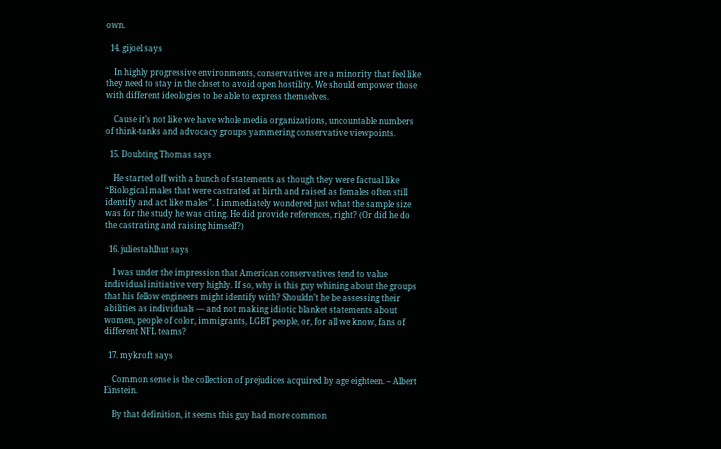own.

  14. gijoel says

    In highly progressive environments, conservatives are a minority that feel like they need to stay in the closet to avoid open hostility. We should empower those with different ideologies to be able to express themselves.

    Cause it’s not like we have whole media organizations, uncountable numbers of think-tanks and advocacy groups yammering conservative viewpoints.

  15. Doubting Thomas says

    He started off with a bunch of statements as though they were factual like “Biological males that were castrated at birth and raised as females often still identify and act like males”. I immediately wondered just what the sample size was for the study he was citing. He did provide references, right? (Or did he do the castrating and raising himself?)

  16. juliestahlhut says

    I was under the impression that American conservatives tend to value individual initiative very highly. If so, why is this guy whining about the groups that his fellow engineers might identify with? Shouldn’t he be assessing their abilities as individuals — and not making idiotic blanket statements about women, people of color, immigrants, LGBT people, or, for all we know, fans of different NFL teams?

  17. mykroft says

    Common sense is the collection of prejudices acquired by age eighteen. – Albert Einstein.

    By that definition, it seems this guy had more common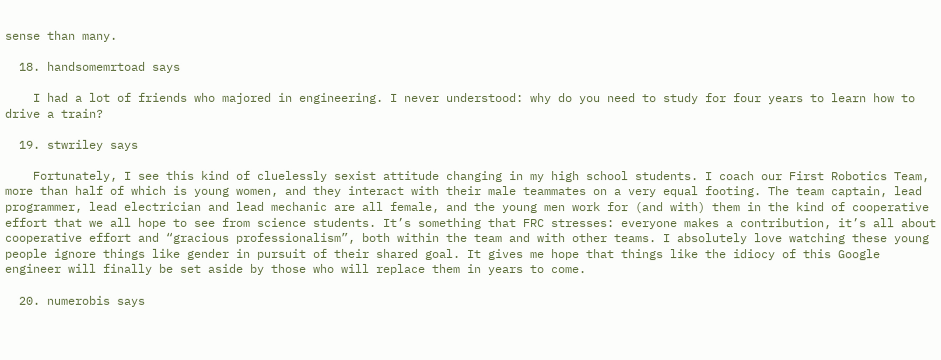sense than many.

  18. handsomemrtoad says

    I had a lot of friends who majored in engineering. I never understood: why do you need to study for four years to learn how to drive a train?

  19. stwriley says

    Fortunately, I see this kind of cluelessly sexist attitude changing in my high school students. I coach our First Robotics Team, more than half of which is young women, and they interact with their male teammates on a very equal footing. The team captain, lead programmer, lead electrician and lead mechanic are all female, and the young men work for (and with) them in the kind of cooperative effort that we all hope to see from science students. It’s something that FRC stresses: everyone makes a contribution, it’s all about cooperative effort and “gracious professionalism”, both within the team and with other teams. I absolutely love watching these young people ignore things like gender in pursuit of their shared goal. It gives me hope that things like the idiocy of this Google engineer will finally be set aside by those who will replace them in years to come.

  20. numerobis says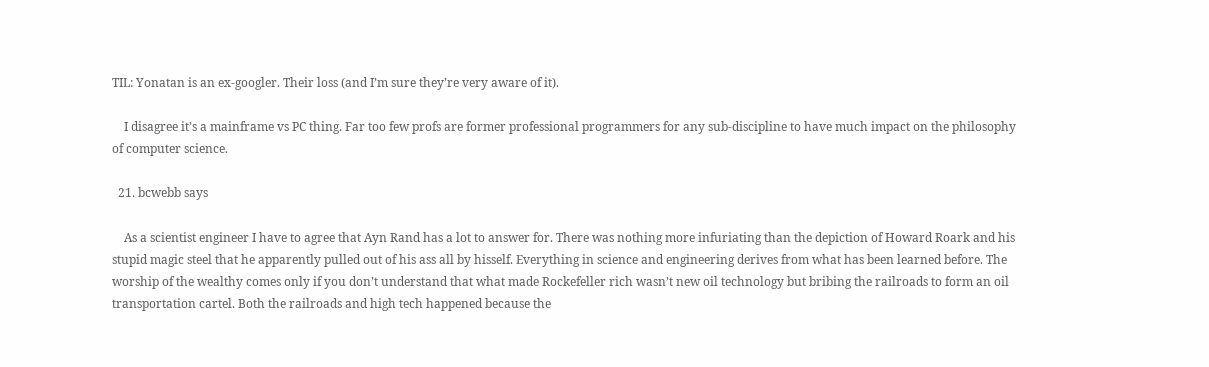TIL: Yonatan is an ex-googler. Their loss (and I’m sure they’re very aware of it).

    I disagree it’s a mainframe vs PC thing. Far too few profs are former professional programmers for any sub-discipline to have much impact on the philosophy of computer science.

  21. bcwebb says

    As a scientist engineer I have to agree that Ayn Rand has a lot to answer for. There was nothing more infuriating than the depiction of Howard Roark and his stupid magic steel that he apparently pulled out of his ass all by hisself. Everything in science and engineering derives from what has been learned before. The worship of the wealthy comes only if you don’t understand that what made Rockefeller rich wasn’t new oil technology but bribing the railroads to form an oil transportation cartel. Both the railroads and high tech happened because the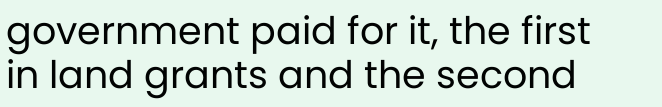government paid for it, the first in land grants and the second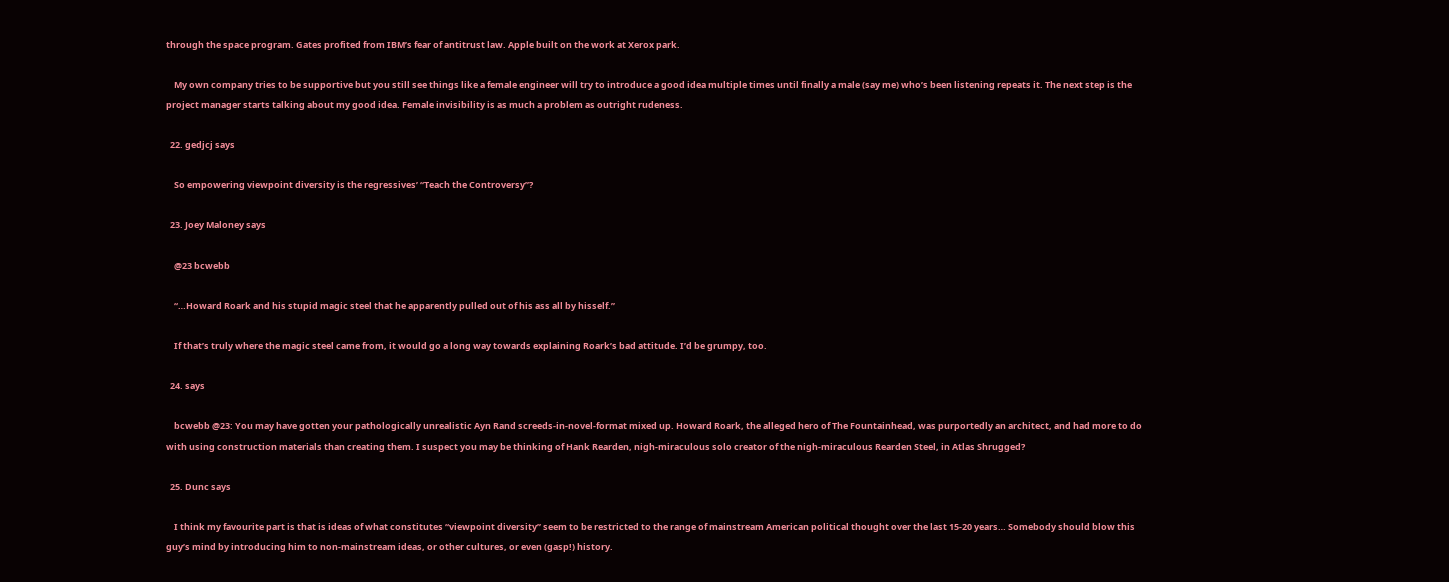through the space program. Gates profited from IBM’s fear of antitrust law. Apple built on the work at Xerox park.

    My own company tries to be supportive but you still see things like a female engineer will try to introduce a good idea multiple times until finally a male (say me) who’s been listening repeats it. The next step is the project manager starts talking about my good idea. Female invisibility is as much a problem as outright rudeness.

  22. gedjcj says

    So empowering viewpoint diversity is the regressives’ “Teach the Controversy”?

  23. Joey Maloney says

    @23 bcwebb

    “…Howard Roark and his stupid magic steel that he apparently pulled out of his ass all by hisself.”

    If that’s truly where the magic steel came from, it would go a long way towards explaining Roark’s bad attitude. I’d be grumpy, too.

  24. says

    bcwebb @23: You may have gotten your pathologically unrealistic Ayn Rand screeds-in-novel-format mixed up. Howard Roark, the alleged hero of The Fountainhead, was purportedly an architect, and had more to do with using construction materials than creating them. I suspect you may be thinking of Hank Rearden, nigh-miraculous solo creator of the nigh-miraculous Rearden Steel, in Atlas Shrugged?

  25. Dunc says

    I think my favourite part is that is ideas of what constitutes “viewpoint diversity” seem to be restricted to the range of mainstream American political thought over the last 15-20 years… Somebody should blow this guy’s mind by introducing him to non-mainstream ideas, or other cultures, or even (gasp!) history.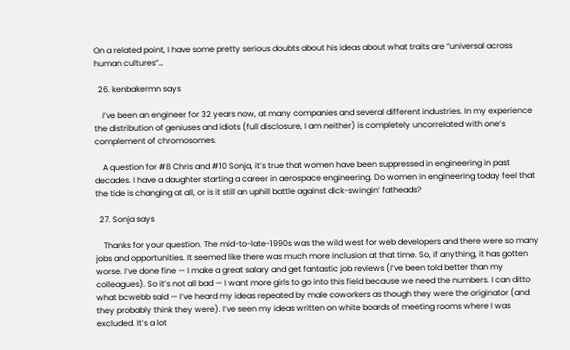On a related point, I have some pretty serious doubts about his ideas about what traits are “universal across human cultures”…

  26. kenbakermn says

    I’ve been an engineer for 32 years now, at many companies and several different industries. In my experience the distribution of geniuses and idiots (full disclosure, I am neither) is completely uncorrelated with one’s complement of chromosomes.

    A question for #8 Chris and #10 Sonja, it’s true that women have been suppressed in engineering in past decades. I have a daughter starting a career in aerospace engineering. Do women in engineering today feel that the tide is changing at all, or is it still an uphill battle against dick-swingin’ fatheads?

  27. Sonja says

    Thanks for your question. The mid-to-late-1990s was the wild west for web developers and there were so many jobs and opportunities. It seemed like there was much more inclusion at that time. So, if anything, it has gotten worse. I’ve done fine — I make a great salary and get fantastic job reviews (I’ve been told better than my colleagues). So it’s not all bad — I want more girls to go into this field because we need the numbers. I can ditto what bcwebb said — I’ve heard my ideas repeated by male coworkers as though they were the originator (and they probably think they were). I’ve seen my ideas written on white boards of meeting rooms where I was excluded. It’s a lot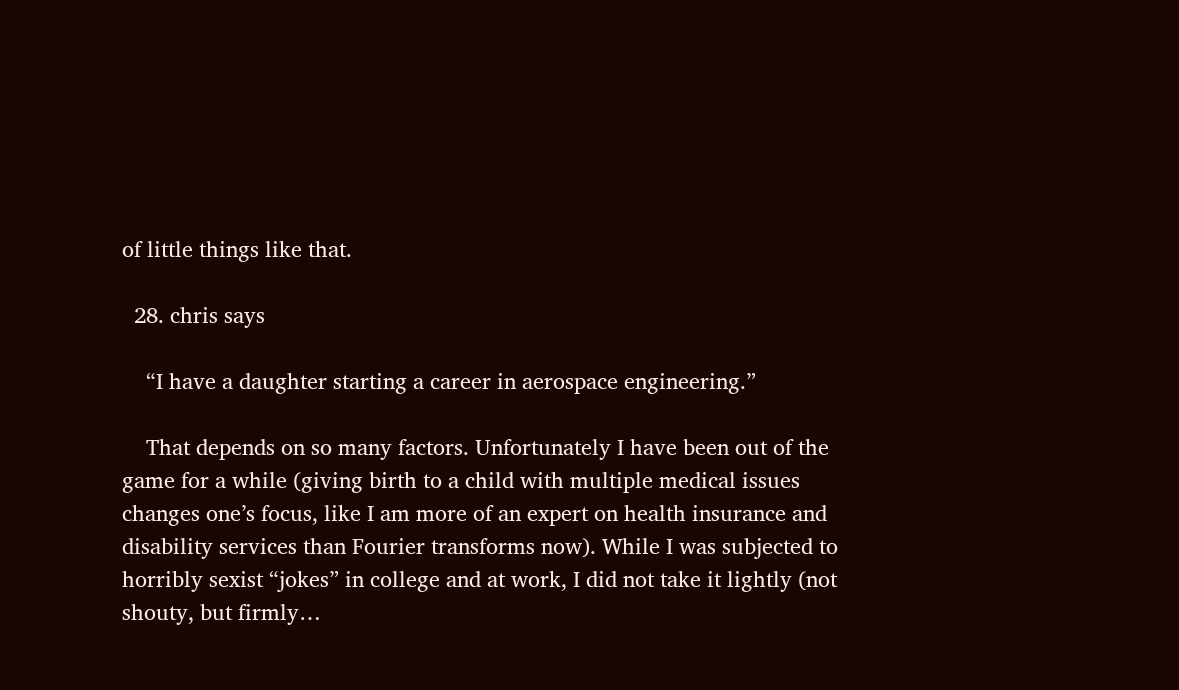of little things like that.

  28. chris says

    “I have a daughter starting a career in aerospace engineering.”

    That depends on so many factors. Unfortunately I have been out of the game for a while (giving birth to a child with multiple medical issues changes one’s focus, like I am more of an expert on health insurance and disability services than Fourier transforms now). While I was subjected to horribly sexist “jokes” in college and at work, I did not take it lightly (not shouty, but firmly…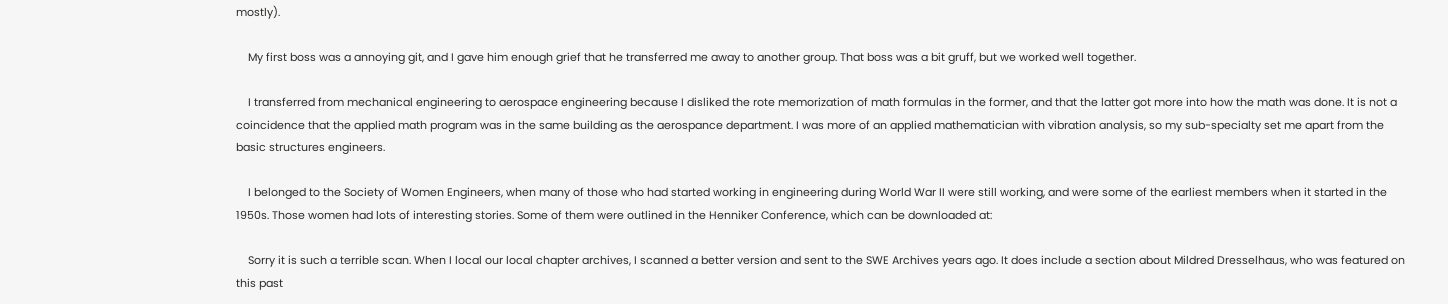mostly).

    My first boss was a annoying git, and I gave him enough grief that he transferred me away to another group. That boss was a bit gruff, but we worked well together.

    I transferred from mechanical engineering to aerospace engineering because I disliked the rote memorization of math formulas in the former, and that the latter got more into how the math was done. It is not a coincidence that the applied math program was in the same building as the aerospance department. I was more of an applied mathematician with vibration analysis, so my sub-specialty set me apart from the basic structures engineers.

    I belonged to the Society of Women Engineers, when many of those who had started working in engineering during World War II were still working, and were some of the earliest members when it started in the 1950s. Those women had lots of interesting stories. Some of them were outlined in the Henniker Conference, which can be downloaded at:

    Sorry it is such a terrible scan. When I local our local chapter archives, I scanned a better version and sent to the SWE Archives years ago. It does include a section about Mildred Dresselhaus, who was featured on this past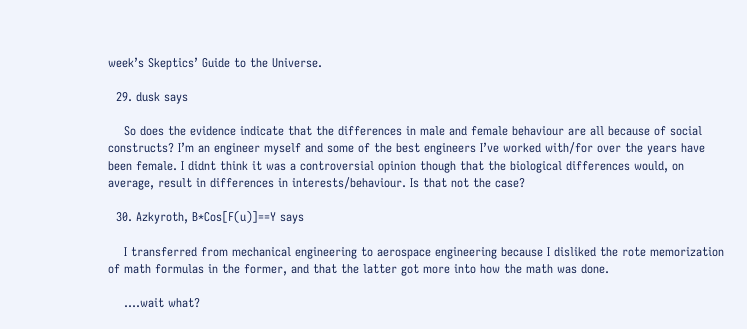week’s Skeptics’ Guide to the Universe.

  29. dusk says

    So does the evidence indicate that the differences in male and female behaviour are all because of social constructs? I’m an engineer myself and some of the best engineers I’ve worked with/for over the years have been female. I didnt think it was a controversial opinion though that the biological differences would, on average, result in differences in interests/behaviour. Is that not the case?

  30. Azkyroth, B*Cos[F(u)]==Y says

    I transferred from mechanical engineering to aerospace engineering because I disliked the rote memorization of math formulas in the former, and that the latter got more into how the math was done.

    ….wait what?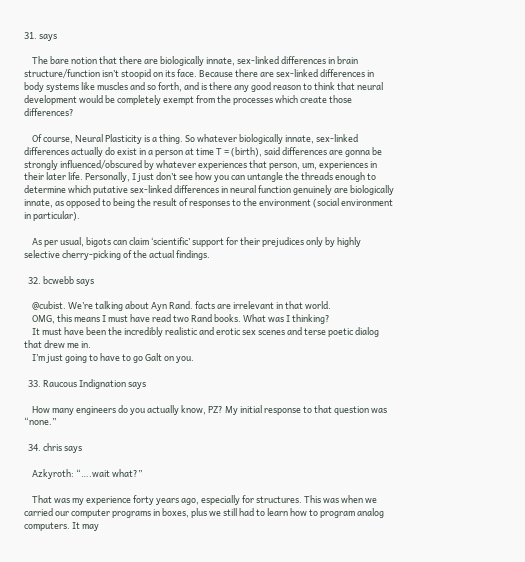31. says

    The bare notion that there are biologically innate, sex-linked differences in brain structure/function isn’t stoopid on its face. Because there are sex-linked differences in body systems like muscles and so forth, and is there any good reason to think that neural development would be completely exempt from the processes which create those differences?

    Of course, Neural Plasticity is a thing. So whatever biologically innate, sex-linked differences actually do exist in a person at time T = (birth), said differences are gonna be strongly influenced/obscured by whatever experiences that person, um, experiences in their later life. Personally, I just don’t see how you can untangle the threads enough to determine which putative sex-linked differences in neural function genuinely are biologically innate, as opposed to being the result of responses to the environment (social environment in particular).

    As per usual, bigots can claim ‘scientific’ support for their prejudices only by highly selective cherry-picking of the actual findings.

  32. bcwebb says

    @cubist. We’re talking about Ayn Rand. facts are irrelevant in that world.
    OMG, this means I must have read two Rand books. What was I thinking?
    It must have been the incredibly realistic and erotic sex scenes and terse poetic dialog that drew me in.
    I’m just going to have to go Galt on you.

  33. Raucous Indignation says

    How many engineers do you actually know, PZ? My initial response to that question was “none.”

  34. chris says

    Azkyroth: “….wait what?”

    That was my experience forty years ago, especially for structures. This was when we carried our computer programs in boxes, plus we still had to learn how to program analog computers. It may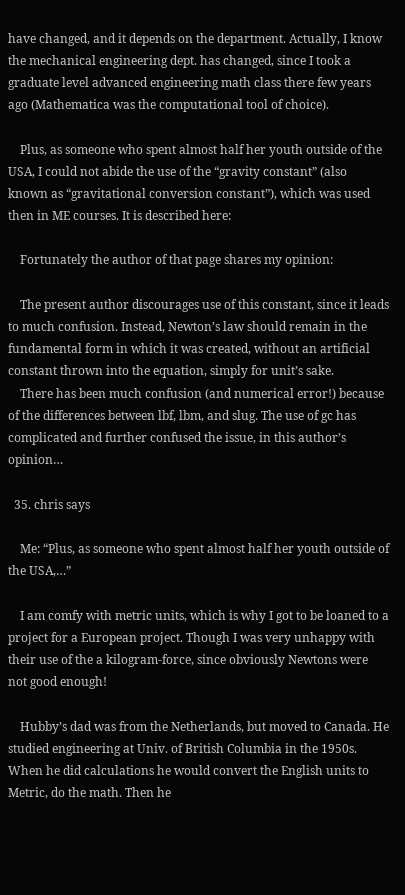have changed, and it depends on the department. Actually, I know the mechanical engineering dept. has changed, since I took a graduate level advanced engineering math class there few years ago (Mathematica was the computational tool of choice).

    Plus, as someone who spent almost half her youth outside of the USA, I could not abide the use of the “gravity constant” (also known as “gravitational conversion constant”), which was used then in ME courses. It is described here:

    Fortunately the author of that page shares my opinion:

    The present author discourages use of this constant, since it leads to much confusion. Instead, Newton’s law should remain in the fundamental form in which it was created, without an artificial constant thrown into the equation, simply for unit’s sake.
    There has been much confusion (and numerical error!) because of the differences between lbf, lbm, and slug. The use of gc has complicated and further confused the issue, in this author’s opinion…

  35. chris says

    Me: “Plus, as someone who spent almost half her youth outside of the USA,…”

    I am comfy with metric units, which is why I got to be loaned to a project for a European project. Though I was very unhappy with their use of the a kilogram-force, since obviously Newtons were not good enough!

    Hubby’s dad was from the Netherlands, but moved to Canada. He studied engineering at Univ. of British Columbia in the 1950s. When he did calculations he would convert the English units to Metric, do the math. Then he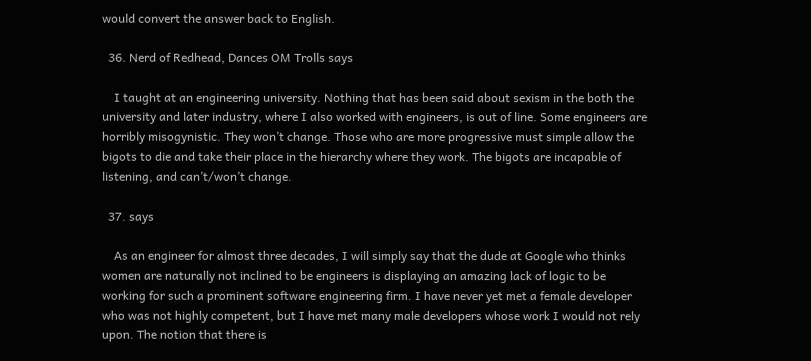would convert the answer back to English.

  36. Nerd of Redhead, Dances OM Trolls says

    I taught at an engineering university. Nothing that has been said about sexism in the both the university and later industry, where I also worked with engineers, is out of line. Some engineers are horribly misogynistic. They won’t change. Those who are more progressive must simple allow the bigots to die and take their place in the hierarchy where they work. The bigots are incapable of listening, and can’t/won’t change.

  37. says

    As an engineer for almost three decades, I will simply say that the dude at Google who thinks women are naturally not inclined to be engineers is displaying an amazing lack of logic to be working for such a prominent software engineering firm. I have never yet met a female developer who was not highly competent, but I have met many male developers whose work I would not rely upon. The notion that there is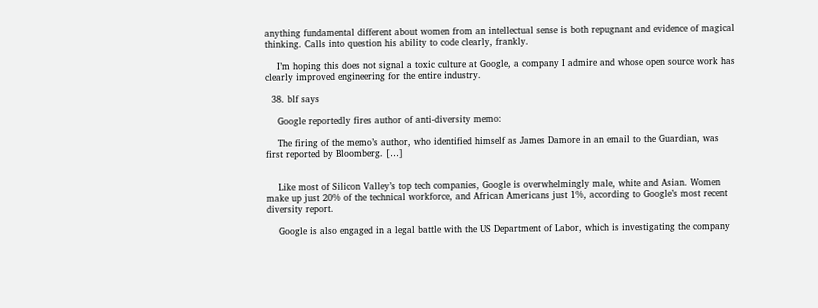anything fundamental different about women from an intellectual sense is both repugnant and evidence of magical thinking. Calls into question his ability to code clearly, frankly.

    I’m hoping this does not signal a toxic culture at Google, a company I admire and whose open source work has clearly improved engineering for the entire industry.

  38. blf says

    Google reportedly fires author of anti-diversity memo:

    The firing of the memo’s author, who identified himself as James Damore in an email to the Guardian, was first reported by Bloomberg. […]


    Like most of Silicon Valley’s top tech companies, Google is overwhelmingly male, white and Asian. Women make up just 20% of the technical workforce, and African Americans just 1%, according to Google’s most recent diversity report.

    Google is also engaged in a legal battle with the US Department of Labor, which is investigating the company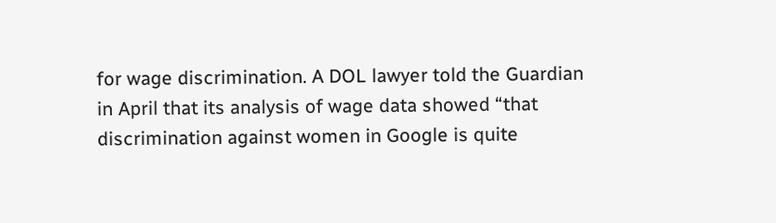for wage discrimination. A DOL lawyer told the Guardian in April that its analysis of wage data showed “that discrimination against women in Google is quite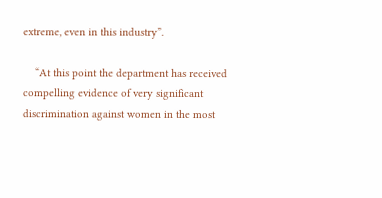extreme, even in this industry”.

    “At this point the department has received compelling evidence of very significant discrimination against women in the most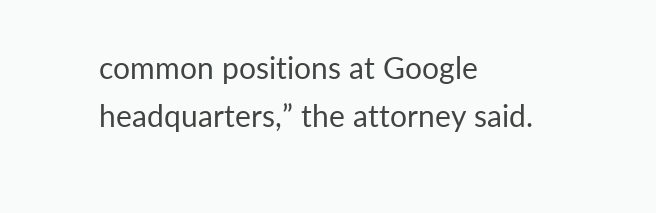common positions at Google headquarters,” the attorney said.